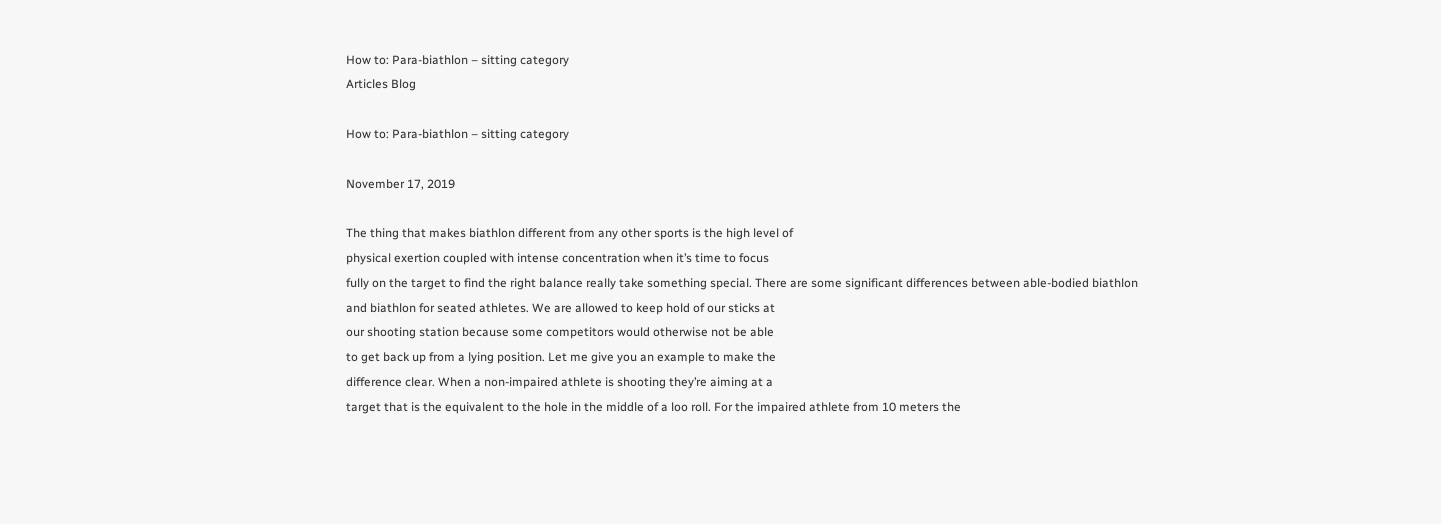How to: Para-biathlon – sitting category
Articles Blog

How to: Para-biathlon – sitting category

November 17, 2019

The thing that makes biathlon different from any other sports is the high level of
physical exertion coupled with intense concentration when it’s time to focus
fully on the target to find the right balance really take something special. There are some significant differences between able-bodied biathlon
and biathlon for seated athletes. We are allowed to keep hold of our sticks at
our shooting station because some competitors would otherwise not be able
to get back up from a lying position. Let me give you an example to make the
difference clear. When a non-impaired athlete is shooting they’re aiming at a
target that is the equivalent to the hole in the middle of a loo roll. For the impaired athlete from 10 meters the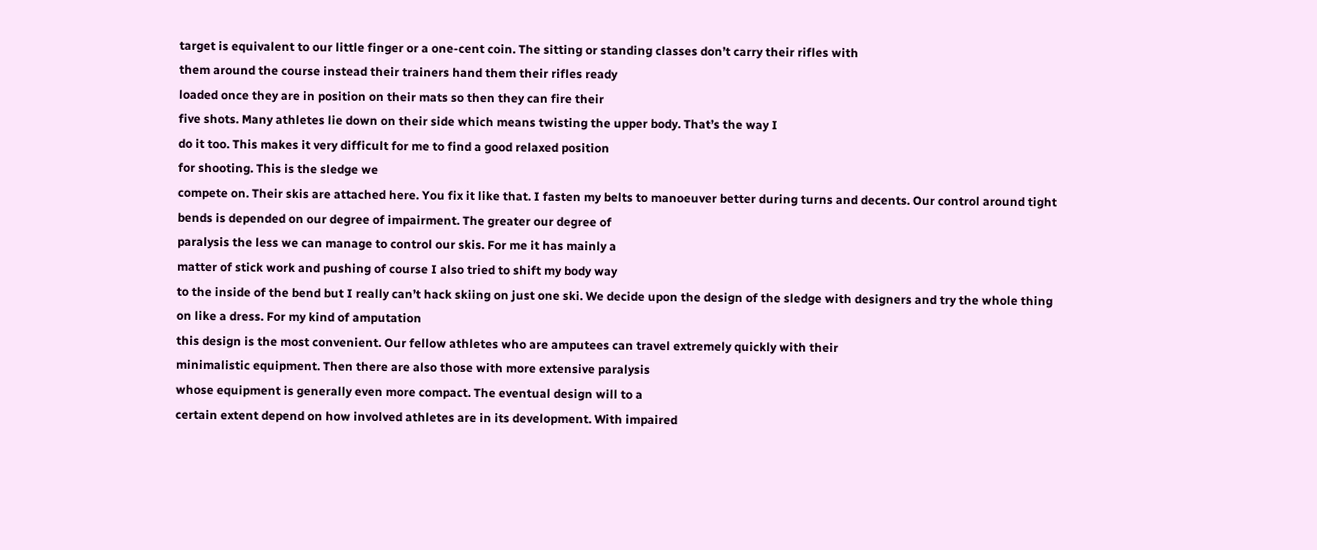target is equivalent to our little finger or a one-cent coin. The sitting or standing classes don’t carry their rifles with
them around the course instead their trainers hand them their rifles ready
loaded once they are in position on their mats so then they can fire their
five shots. Many athletes lie down on their side which means twisting the upper body. That’s the way I
do it too. This makes it very difficult for me to find a good relaxed position
for shooting. This is the sledge we
compete on. Their skis are attached here. You fix it like that. I fasten my belts to manoeuver better during turns and decents. Our control around tight
bends is depended on our degree of impairment. The greater our degree of
paralysis the less we can manage to control our skis. For me it has mainly a
matter of stick work and pushing of course I also tried to shift my body way
to the inside of the bend but I really can’t hack skiing on just one ski. We decide upon the design of the sledge with designers and try the whole thing
on like a dress. For my kind of amputation
this design is the most convenient. Our fellow athletes who are amputees can travel extremely quickly with their
minimalistic equipment. Then there are also those with more extensive paralysis
whose equipment is generally even more compact. The eventual design will to a
certain extent depend on how involved athletes are in its development. With impaired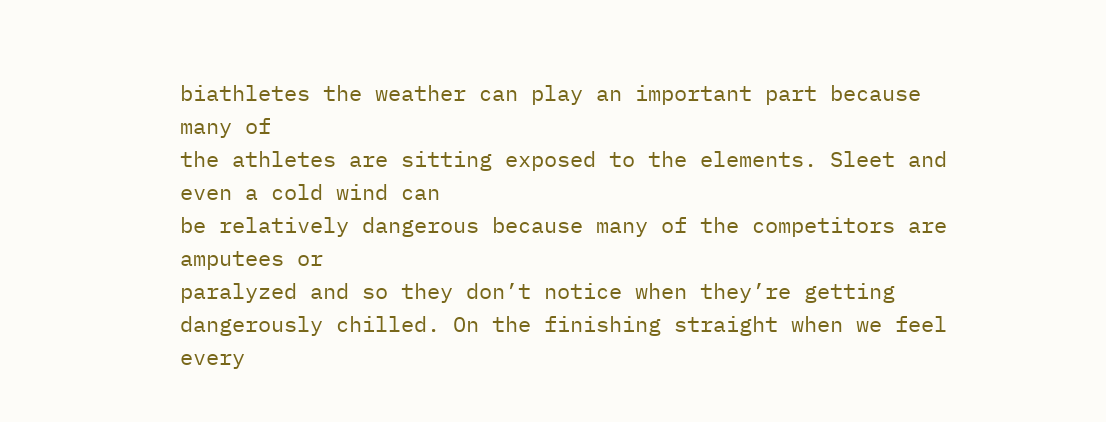biathletes the weather can play an important part because many of
the athletes are sitting exposed to the elements. Sleet and even a cold wind can
be relatively dangerous because many of the competitors are amputees or
paralyzed and so they don’t notice when they’re getting dangerously chilled. On the finishing straight when we feel
every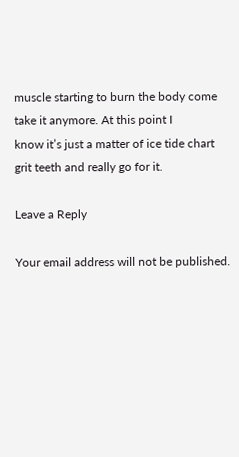muscle starting to burn the body come take it anymore. At this point I
know it’s just a matter of ice tide chart grit teeth and really go for it.

Leave a Reply

Your email address will not be published.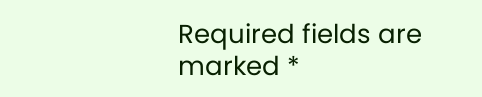Required fields are marked *